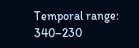Temporal range: 340–230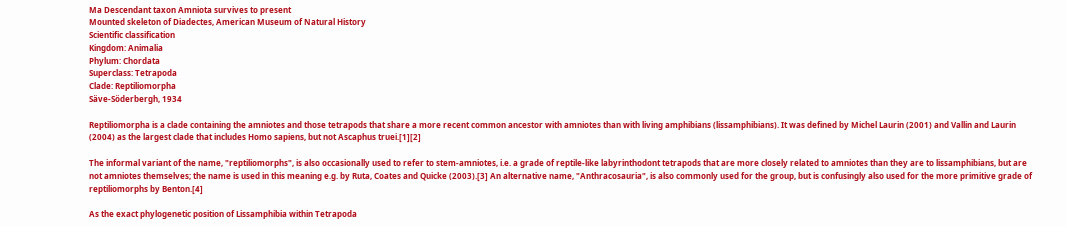Ma Descendant taxon Amniota survives to present
Mounted skeleton of Diadectes, American Museum of Natural History
Scientific classification
Kingdom: Animalia
Phylum: Chordata
Superclass: Tetrapoda
Clade: Reptiliomorpha
Säve-Söderbergh, 1934

Reptiliomorpha is a clade containing the amniotes and those tetrapods that share a more recent common ancestor with amniotes than with living amphibians (lissamphibians). It was defined by Michel Laurin (2001) and Vallin and Laurin (2004) as the largest clade that includes Homo sapiens, but not Ascaphus truei.[1][2]

The informal variant of the name, "reptiliomorphs", is also occasionally used to refer to stem-amniotes, i.e. a grade of reptile-like labyrinthodont tetrapods that are more closely related to amniotes than they are to lissamphibians, but are not amniotes themselves; the name is used in this meaning e.g. by Ruta, Coates and Quicke (2003).[3] An alternative name, "Anthracosauria", is also commonly used for the group, but is confusingly also used for the more primitive grade of reptiliomorphs by Benton.[4]

As the exact phylogenetic position of Lissamphibia within Tetrapoda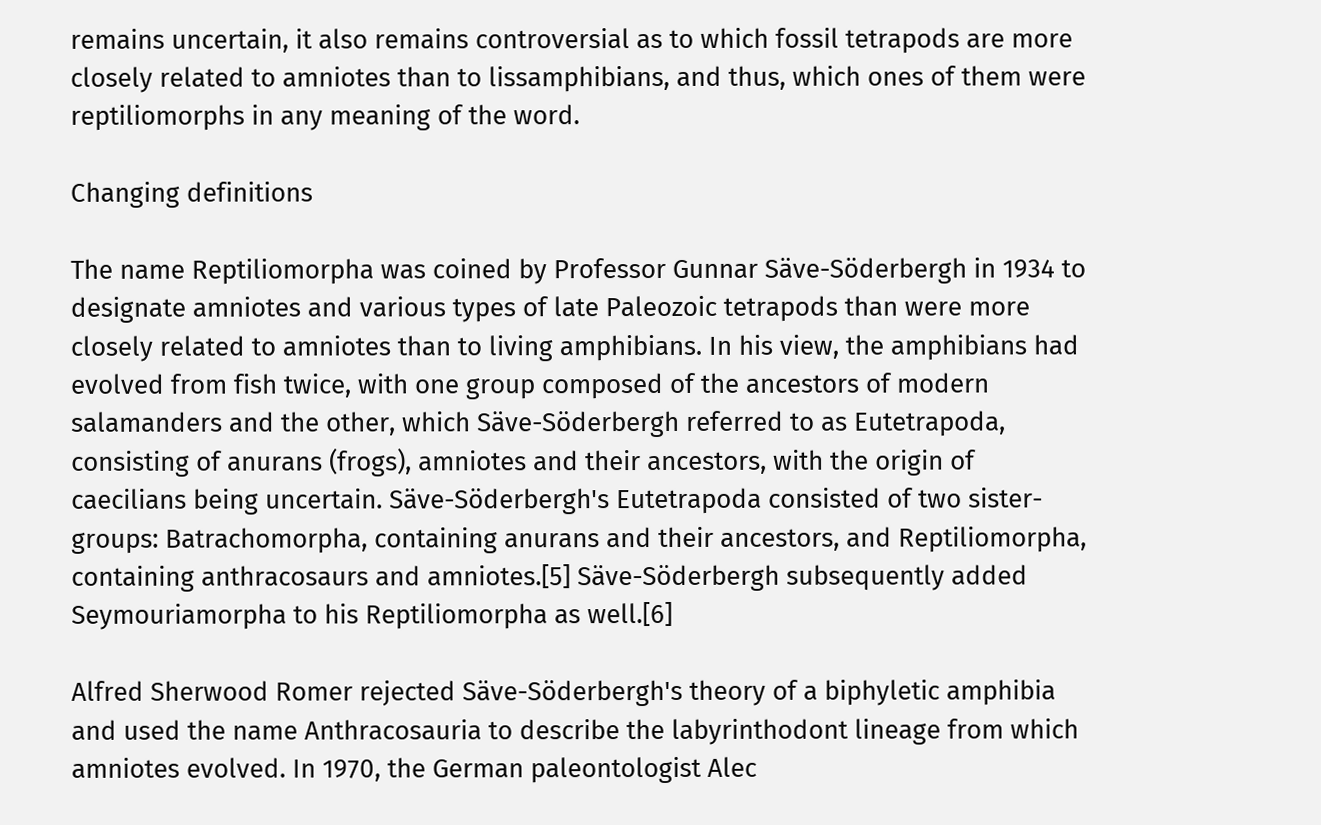remains uncertain, it also remains controversial as to which fossil tetrapods are more closely related to amniotes than to lissamphibians, and thus, which ones of them were reptiliomorphs in any meaning of the word.

Changing definitions

The name Reptiliomorpha was coined by Professor Gunnar Säve-Söderbergh in 1934 to designate amniotes and various types of late Paleozoic tetrapods than were more closely related to amniotes than to living amphibians. In his view, the amphibians had evolved from fish twice, with one group composed of the ancestors of modern salamanders and the other, which Säve-Söderbergh referred to as Eutetrapoda, consisting of anurans (frogs), amniotes and their ancestors, with the origin of caecilians being uncertain. Säve-Söderbergh's Eutetrapoda consisted of two sister-groups: Batrachomorpha, containing anurans and their ancestors, and Reptiliomorpha, containing anthracosaurs and amniotes.[5] Säve-Söderbergh subsequently added Seymouriamorpha to his Reptiliomorpha as well.[6]

Alfred Sherwood Romer rejected Säve-Söderbergh's theory of a biphyletic amphibia and used the name Anthracosauria to describe the labyrinthodont lineage from which amniotes evolved. In 1970, the German paleontologist Alec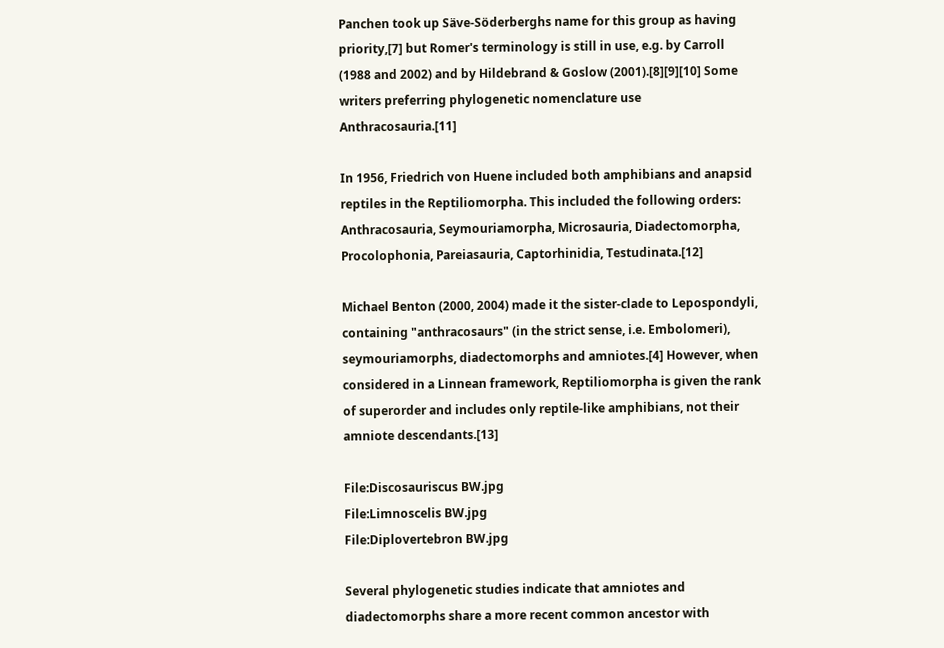Panchen took up Säve-Söderberghs name for this group as having priority,[7] but Romer's terminology is still in use, e.g. by Carroll (1988 and 2002) and by Hildebrand & Goslow (2001).[8][9][10] Some writers preferring phylogenetic nomenclature use Anthracosauria.[11]

In 1956, Friedrich von Huene included both amphibians and anapsid reptiles in the Reptiliomorpha. This included the following orders: Anthracosauria, Seymouriamorpha, Microsauria, Diadectomorpha, Procolophonia, Pareiasauria, Captorhinidia, Testudinata.[12]

Michael Benton (2000, 2004) made it the sister-clade to Lepospondyli, containing "anthracosaurs" (in the strict sense, i.e. Embolomeri), seymouriamorphs, diadectomorphs and amniotes.[4] However, when considered in a Linnean framework, Reptiliomorpha is given the rank of superorder and includes only reptile-like amphibians, not their amniote descendants.[13]

File:Discosauriscus BW.jpg
File:Limnoscelis BW.jpg
File:Diplovertebron BW.jpg

Several phylogenetic studies indicate that amniotes and diadectomorphs share a more recent common ancestor with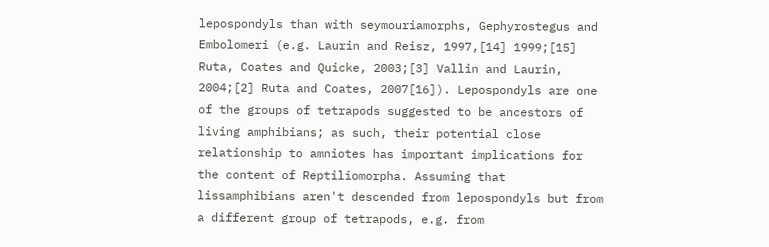lepospondyls than with seymouriamorphs, Gephyrostegus and Embolomeri (e.g. Laurin and Reisz, 1997,[14] 1999;[15] Ruta, Coates and Quicke, 2003;[3] Vallin and Laurin, 2004;[2] Ruta and Coates, 2007[16]). Lepospondyls are one of the groups of tetrapods suggested to be ancestors of living amphibians; as such, their potential close relationship to amniotes has important implications for the content of Reptiliomorpha. Assuming that lissamphibians aren't descended from lepospondyls but from a different group of tetrapods, e.g. from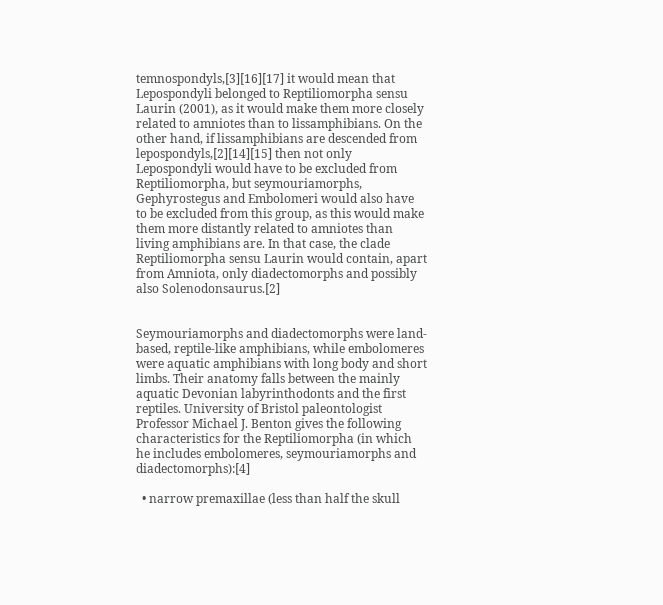temnospondyls,[3][16][17] it would mean that Lepospondyli belonged to Reptiliomorpha sensu Laurin (2001), as it would make them more closely related to amniotes than to lissamphibians. On the other hand, if lissamphibians are descended from lepospondyls,[2][14][15] then not only Lepospondyli would have to be excluded from Reptiliomorpha, but seymouriamorphs, Gephyrostegus and Embolomeri would also have to be excluded from this group, as this would make them more distantly related to amniotes than living amphibians are. In that case, the clade Reptiliomorpha sensu Laurin would contain, apart from Amniota, only diadectomorphs and possibly also Solenodonsaurus.[2]


Seymouriamorphs and diadectomorphs were land-based, reptile-like amphibians, while embolomeres were aquatic amphibians with long body and short limbs. Their anatomy falls between the mainly aquatic Devonian labyrinthodonts and the first reptiles. University of Bristol paleontologist Professor Michael J. Benton gives the following characteristics for the Reptiliomorpha (in which he includes embolomeres, seymouriamorphs and diadectomorphs):[4]

  • narrow premaxillae (less than half the skull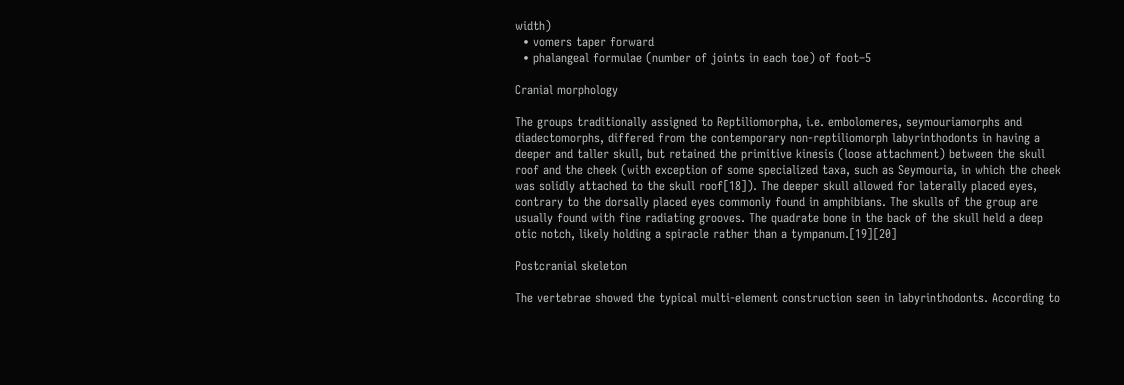width)
  • vomers taper forward
  • phalangeal formulae (number of joints in each toe) of foot–5

Cranial morphology

The groups traditionally assigned to Reptiliomorpha, i.e. embolomeres, seymouriamorphs and diadectomorphs, differed from the contemporary non-reptiliomorph labyrinthodonts in having a deeper and taller skull, but retained the primitive kinesis (loose attachment) between the skull roof and the cheek (with exception of some specialized taxa, such as Seymouria, in which the cheek was solidly attached to the skull roof[18]). The deeper skull allowed for laterally placed eyes, contrary to the dorsally placed eyes commonly found in amphibians. The skulls of the group are usually found with fine radiating grooves. The quadrate bone in the back of the skull held a deep otic notch, likely holding a spiracle rather than a tympanum.[19][20]

Postcranial skeleton

The vertebrae showed the typical multi-element construction seen in labyrinthodonts. According to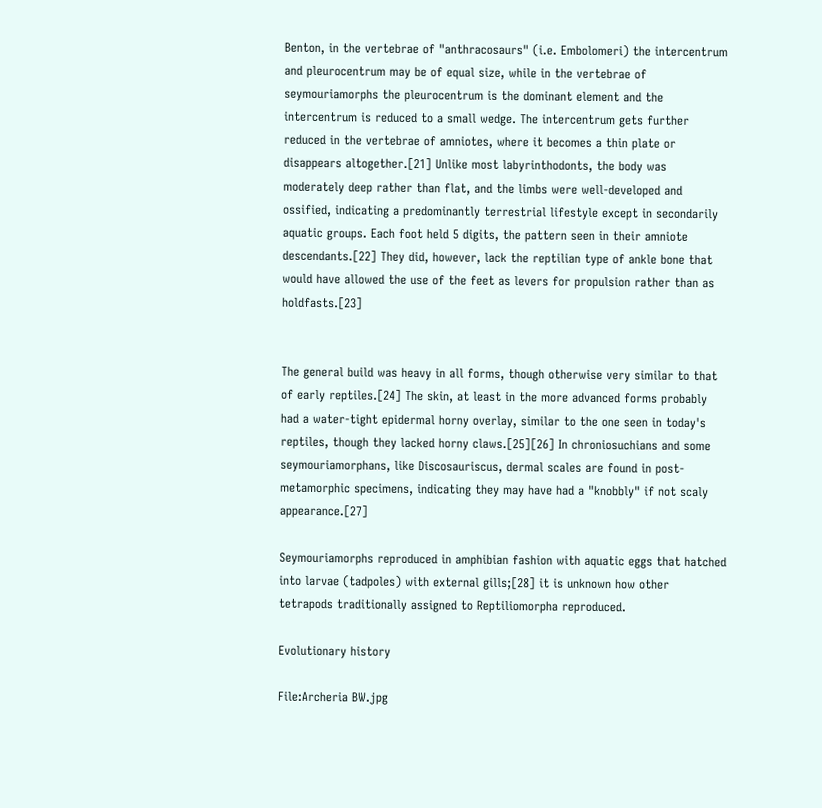Benton, in the vertebrae of "anthracosaurs" (i.e. Embolomeri) the intercentrum and pleurocentrum may be of equal size, while in the vertebrae of seymouriamorphs the pleurocentrum is the dominant element and the intercentrum is reduced to a small wedge. The intercentrum gets further reduced in the vertebrae of amniotes, where it becomes a thin plate or disappears altogether.[21] Unlike most labyrinthodonts, the body was moderately deep rather than flat, and the limbs were well-developed and ossified, indicating a predominantly terrestrial lifestyle except in secondarily aquatic groups. Each foot held 5 digits, the pattern seen in their amniote descendants.[22] They did, however, lack the reptilian type of ankle bone that would have allowed the use of the feet as levers for propulsion rather than as holdfasts.[23]


The general build was heavy in all forms, though otherwise very similar to that of early reptiles.[24] The skin, at least in the more advanced forms probably had a water-tight epidermal horny overlay, similar to the one seen in today's reptiles, though they lacked horny claws.[25][26] In chroniosuchians and some seymouriamorphans, like Discosauriscus, dermal scales are found in post-metamorphic specimens, indicating they may have had a "knobbly" if not scaly appearance.[27]

Seymouriamorphs reproduced in amphibian fashion with aquatic eggs that hatched into larvae (tadpoles) with external gills;[28] it is unknown how other tetrapods traditionally assigned to Reptiliomorpha reproduced.

Evolutionary history

File:Archeria BW.jpg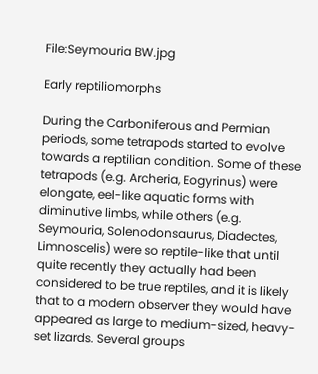File:Seymouria BW.jpg

Early reptiliomorphs

During the Carboniferous and Permian periods, some tetrapods started to evolve towards a reptilian condition. Some of these tetrapods (e.g. Archeria, Eogyrinus) were elongate, eel-like aquatic forms with diminutive limbs, while others (e.g. Seymouria, Solenodonsaurus, Diadectes, Limnoscelis) were so reptile-like that until quite recently they actually had been considered to be true reptiles, and it is likely that to a modern observer they would have appeared as large to medium-sized, heavy-set lizards. Several groups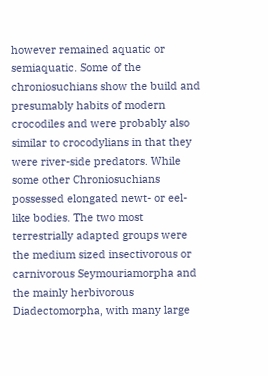however remained aquatic or semiaquatic. Some of the chroniosuchians show the build and presumably habits of modern crocodiles and were probably also similar to crocodylians in that they were river-side predators. While some other Chroniosuchians possessed elongated newt- or eel-like bodies. The two most terrestrially adapted groups were the medium sized insectivorous or carnivorous Seymouriamorpha and the mainly herbivorous Diadectomorpha, with many large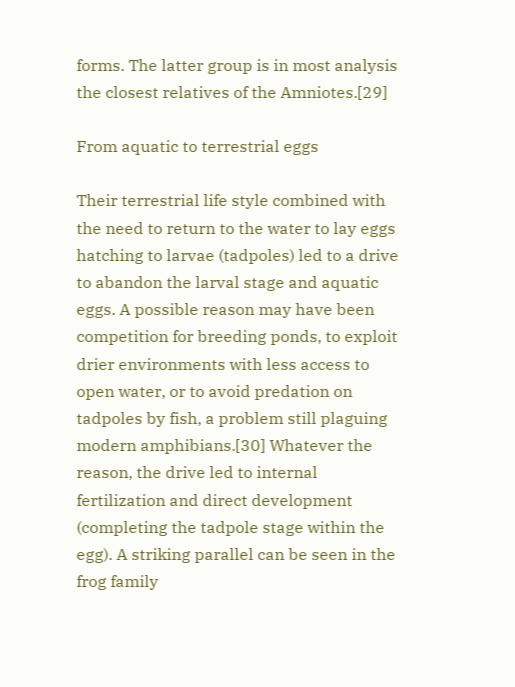forms. The latter group is in most analysis the closest relatives of the Amniotes.[29]

From aquatic to terrestrial eggs

Their terrestrial life style combined with the need to return to the water to lay eggs hatching to larvae (tadpoles) led to a drive to abandon the larval stage and aquatic eggs. A possible reason may have been competition for breeding ponds, to exploit drier environments with less access to open water, or to avoid predation on tadpoles by fish, a problem still plaguing modern amphibians.[30] Whatever the reason, the drive led to internal fertilization and direct development (completing the tadpole stage within the egg). A striking parallel can be seen in the frog family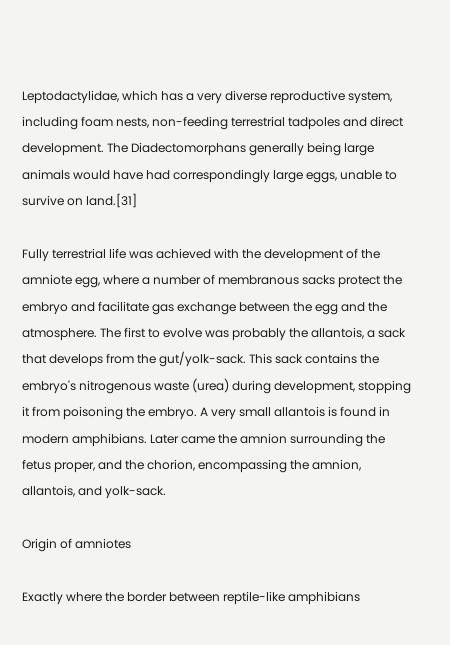Leptodactylidae, which has a very diverse reproductive system, including foam nests, non-feeding terrestrial tadpoles and direct development. The Diadectomorphans generally being large animals would have had correspondingly large eggs, unable to survive on land.[31]

Fully terrestrial life was achieved with the development of the amniote egg, where a number of membranous sacks protect the embryo and facilitate gas exchange between the egg and the atmosphere. The first to evolve was probably the allantois, a sack that develops from the gut/yolk-sack. This sack contains the embryo's nitrogenous waste (urea) during development, stopping it from poisoning the embryo. A very small allantois is found in modern amphibians. Later came the amnion surrounding the fetus proper, and the chorion, encompassing the amnion, allantois, and yolk-sack.

Origin of amniotes

Exactly where the border between reptile-like amphibians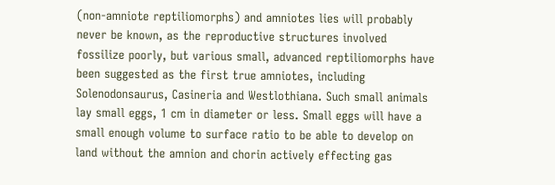(non-amniote reptiliomorphs) and amniotes lies will probably never be known, as the reproductive structures involved fossilize poorly, but various small, advanced reptiliomorphs have been suggested as the first true amniotes, including Solenodonsaurus, Casineria and Westlothiana. Such small animals lay small eggs, 1 cm in diameter or less. Small eggs will have a small enough volume to surface ratio to be able to develop on land without the amnion and chorin actively effecting gas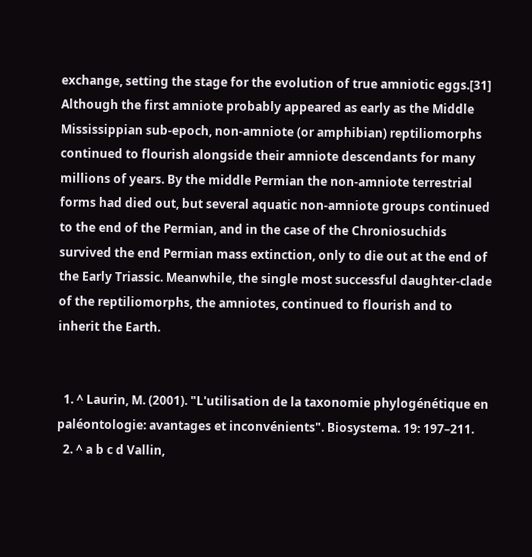exchange, setting the stage for the evolution of true amniotic eggs.[31] Although the first amniote probably appeared as early as the Middle Mississippian sub-epoch, non-amniote (or amphibian) reptiliomorphs continued to flourish alongside their amniote descendants for many millions of years. By the middle Permian the non-amniote terrestrial forms had died out, but several aquatic non-amniote groups continued to the end of the Permian, and in the case of the Chroniosuchids survived the end Permian mass extinction, only to die out at the end of the Early Triassic. Meanwhile, the single most successful daughter-clade of the reptiliomorphs, the amniotes, continued to flourish and to inherit the Earth.


  1. ^ Laurin, M. (2001). "L'utilisation de la taxonomie phylogénétique en paléontologie: avantages et inconvénients". Biosystema. 19: 197–211.
  2. ^ a b c d Vallin,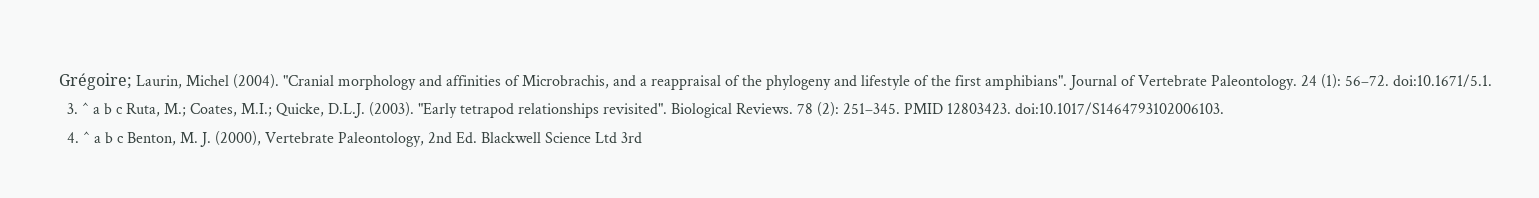Grégoire; Laurin, Michel (2004). "Cranial morphology and affinities of Microbrachis, and a reappraisal of the phylogeny and lifestyle of the first amphibians". Journal of Vertebrate Paleontology. 24 (1): 56–72. doi:10.1671/5.1.
  3. ^ a b c Ruta, M.; Coates, M.I.; Quicke, D.L.J. (2003). "Early tetrapod relationships revisited". Biological Reviews. 78 (2): 251–345. PMID 12803423. doi:10.1017/S1464793102006103.
  4. ^ a b c Benton, M. J. (2000), Vertebrate Paleontology, 2nd Ed. Blackwell Science Ltd 3rd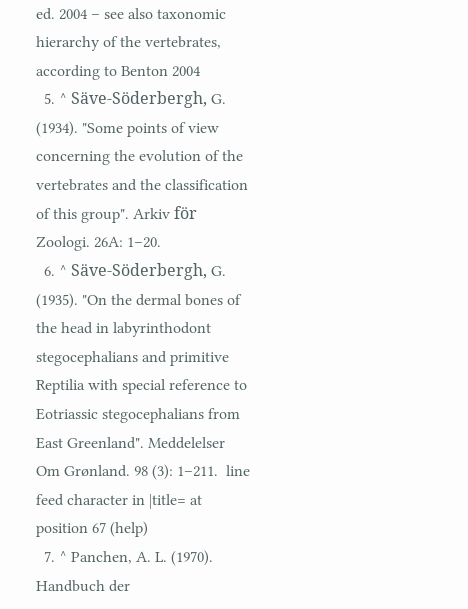ed. 2004 – see also taxonomic hierarchy of the vertebrates, according to Benton 2004
  5. ^ Säve-Söderbergh, G. (1934). "Some points of view concerning the evolution of the vertebrates and the classification of this group". Arkiv för Zoologi. 26A: 1–20.
  6. ^ Säve-Söderbergh, G. (1935). "On the dermal bones of the head in labyrinthodont stegocephalians and primitive Reptilia with special reference to Eotriassic stegocephalians from East Greenland". Meddelelser Om Grønland. 98 (3): 1–211.  line feed character in |title= at position 67 (help)
  7. ^ Panchen, A. L. (1970). Handbuch der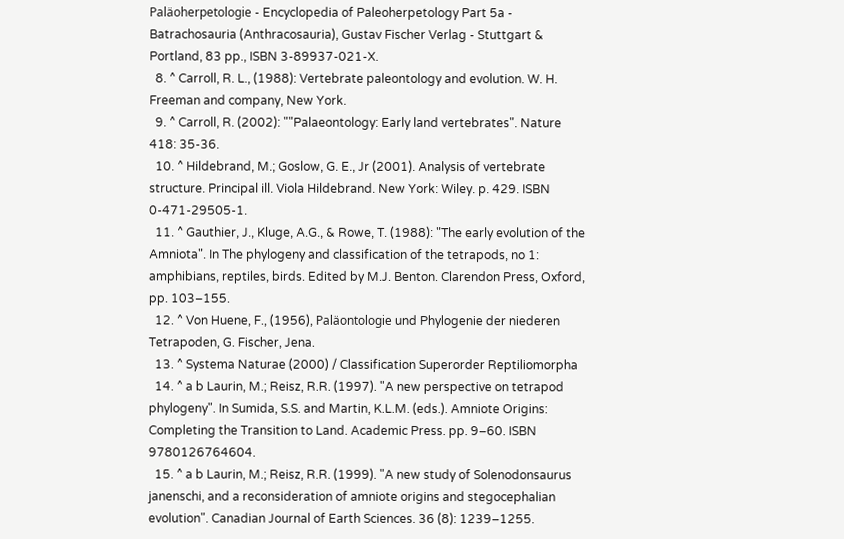Paläoherpetologie - Encyclopedia of Paleoherpetology Part 5a - Batrachosauria (Anthracosauria), Gustav Fischer Verlag - Stuttgart & Portland, 83 pp., ISBN 3-89937-021-X.
  8. ^ Carroll, R. L., (1988): Vertebrate paleontology and evolution. W. H. Freeman and company, New York.
  9. ^ Carroll, R. (2002): ""Palaeontology: Early land vertebrates". Nature 418: 35-36.
  10. ^ Hildebrand, M.; Goslow, G. E., Jr (2001). Analysis of vertebrate structure. Principal ill. Viola Hildebrand. New York: Wiley. p. 429. ISBN 0-471-29505-1.
  11. ^ Gauthier, J., Kluge, A.G., & Rowe, T. (1988): "The early evolution of the Amniota". In The phylogeny and classification of the tetrapods, no 1: amphibians, reptiles, birds. Edited by M.J. Benton. Clarendon Press, Oxford, pp. 103–155.
  12. ^ Von Huene, F., (1956), Paläontologie und Phylogenie der niederen Tetrapoden, G. Fischer, Jena.
  13. ^ Systema Naturae (2000) / Classification Superorder Reptiliomorpha
  14. ^ a b Laurin, M.; Reisz, R.R. (1997). "A new perspective on tetrapod phylogeny". In Sumida, S.S. and Martin, K.L.M. (eds.). Amniote Origins: Completing the Transition to Land. Academic Press. pp. 9–60. ISBN 9780126764604.
  15. ^ a b Laurin, M.; Reisz, R.R. (1999). "A new study of Solenodonsaurus janenschi, and a reconsideration of amniote origins and stegocephalian evolution". Canadian Journal of Earth Sciences. 36 (8): 1239–1255.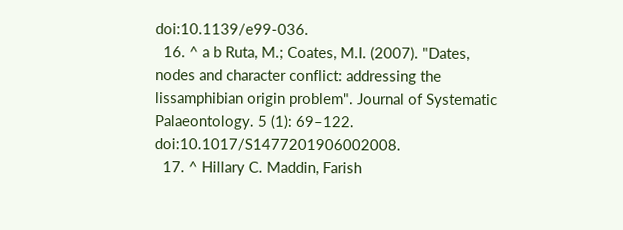doi:10.1139/e99-036.
  16. ^ a b Ruta, M.; Coates, M.I. (2007). "Dates, nodes and character conflict: addressing the lissamphibian origin problem". Journal of Systematic Palaeontology. 5 (1): 69–122. doi:10.1017/S1477201906002008.
  17. ^ Hillary C. Maddin, Farish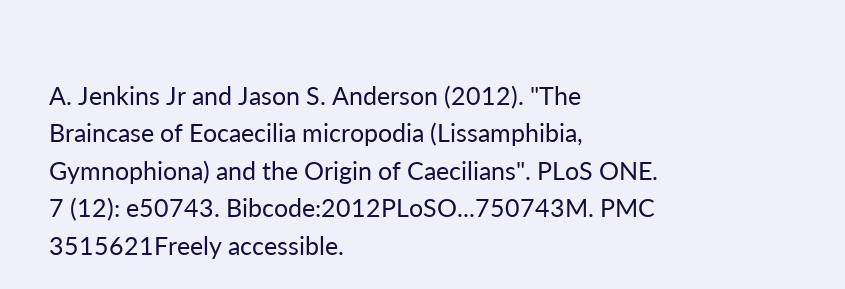A. Jenkins Jr and Jason S. Anderson (2012). "The Braincase of Eocaecilia micropodia (Lissamphibia, Gymnophiona) and the Origin of Caecilians". PLoS ONE. 7 (12): e50743. Bibcode:2012PLoSO...750743M. PMC 3515621Freely accessible.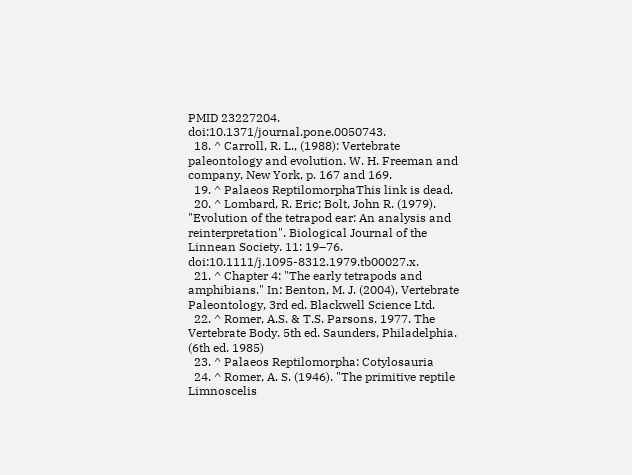PMID 23227204. doi:10.1371/journal.pone.0050743.
  18. ^ Carroll, R. L., (1988): Vertebrate paleontology and evolution. W. H. Freeman and company, New York, p. 167 and 169.
  19. ^ Palaeos ReptilomorphaThis link is dead.
  20. ^ Lombard, R. Eric; Bolt, John R. (1979). "Evolution of the tetrapod ear: An analysis and reinterpretation". Biological Journal of the Linnean Society. 11: 19–76. doi:10.1111/j.1095-8312.1979.tb00027.x.
  21. ^ Chapter 4: "The early tetrapods and amphibians." In: Benton, M. J. (2004), Vertebrate Paleontology, 3rd ed. Blackwell Science Ltd.
  22. ^ Romer, A.S. & T.S. Parsons. 1977. The Vertebrate Body. 5th ed. Saunders, Philadelphia. (6th ed. 1985)
  23. ^ Palaeos Reptilomorpha: Cotylosauria
  24. ^ Romer, A. S. (1946). "The primitive reptile Limnoscelis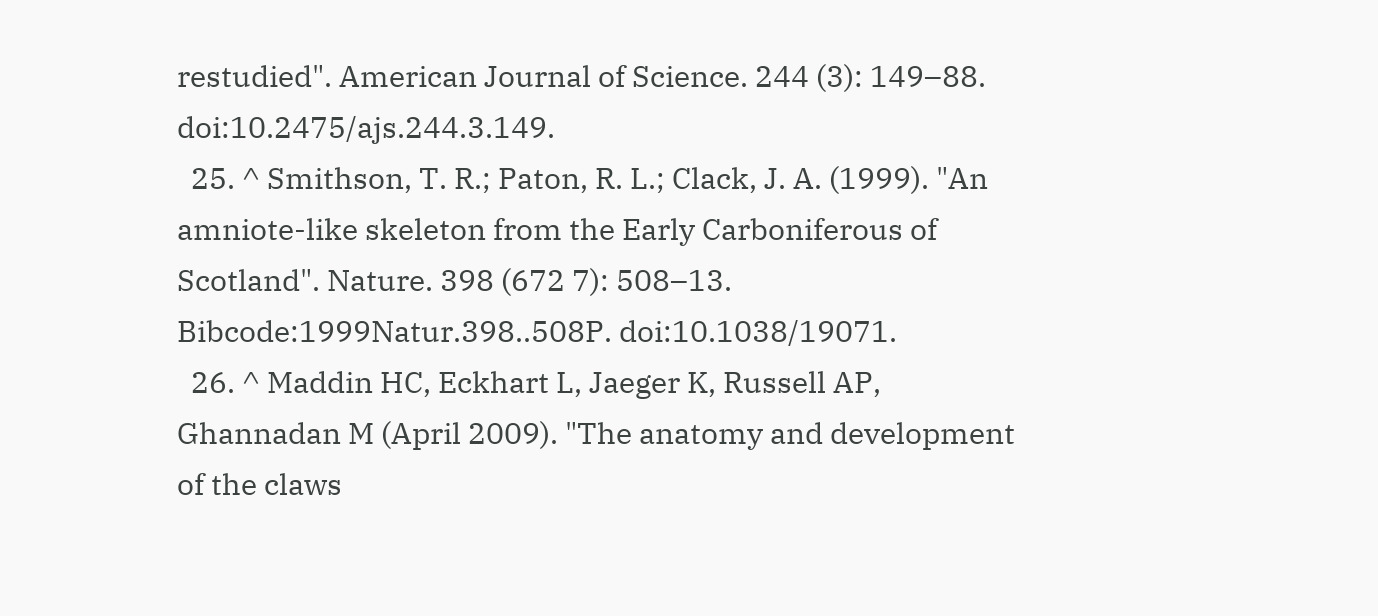restudied". American Journal of Science. 244 (3): 149–88. doi:10.2475/ajs.244.3.149.
  25. ^ Smithson, T. R.; Paton, R. L.; Clack, J. A. (1999). "An amniote-like skeleton from the Early Carboniferous of Scotland". Nature. 398 (672 7): 508–13. Bibcode:1999Natur.398..508P. doi:10.1038/19071.
  26. ^ Maddin HC, Eckhart L, Jaeger K, Russell AP, Ghannadan M (April 2009). "The anatomy and development of the claws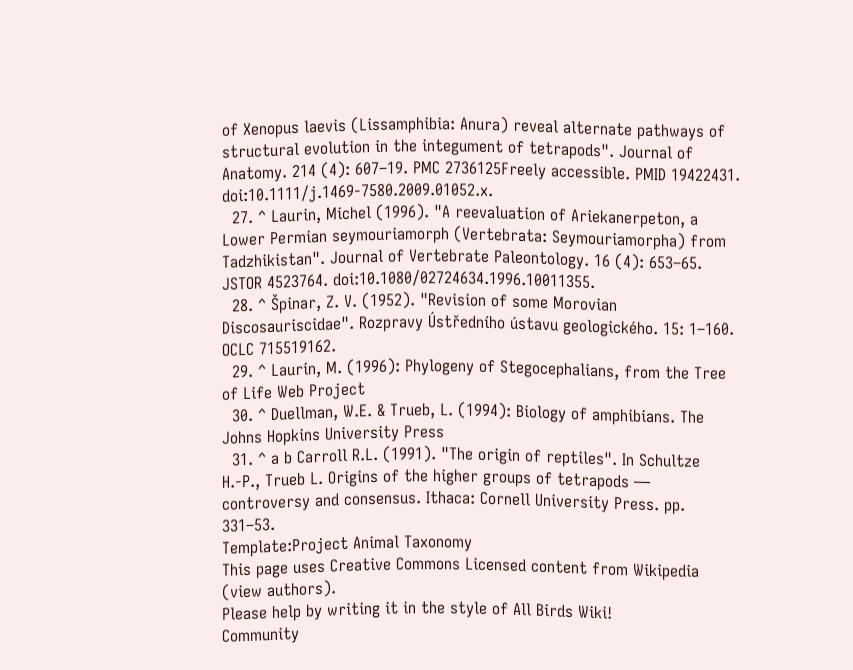of Xenopus laevis (Lissamphibia: Anura) reveal alternate pathways of structural evolution in the integument of tetrapods". Journal of Anatomy. 214 (4): 607–19. PMC 2736125Freely accessible. PMID 19422431. doi:10.1111/j.1469-7580.2009.01052.x.
  27. ^ Laurin, Michel (1996). "A reevaluation of Ariekanerpeton, a Lower Permian seymouriamorph (Vertebrata: Seymouriamorpha) from Tadzhikistan". Journal of Vertebrate Paleontology. 16 (4): 653–65. JSTOR 4523764. doi:10.1080/02724634.1996.10011355.
  28. ^ Špinar, Z. V. (1952). "Revision of some Morovian Discosauriscidae". Rozpravy Ústředního ústavu geologického. 15: 1–160. OCLC 715519162.
  29. ^ Laurin, M. (1996): Phylogeny of Stegocephalians, from the Tree of Life Web Project
  30. ^ Duellman, W.E. & Trueb, L. (1994): Biology of amphibians. The Johns Hopkins University Press
  31. ^ a b Carroll R.L. (1991). "The origin of reptiles". In Schultze H.-P., Trueb L. Origins of the higher groups of tetrapods — controversy and consensus. Ithaca: Cornell University Press. pp. 331–53.
Template:Project Animal Taxonomy
This page uses Creative Commons Licensed content from Wikipedia (view authors).
Please help by writing it in the style of All Birds Wiki!
Community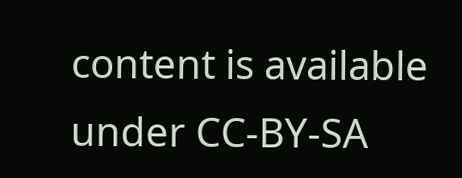content is available under CC-BY-SA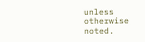unless otherwise noted.